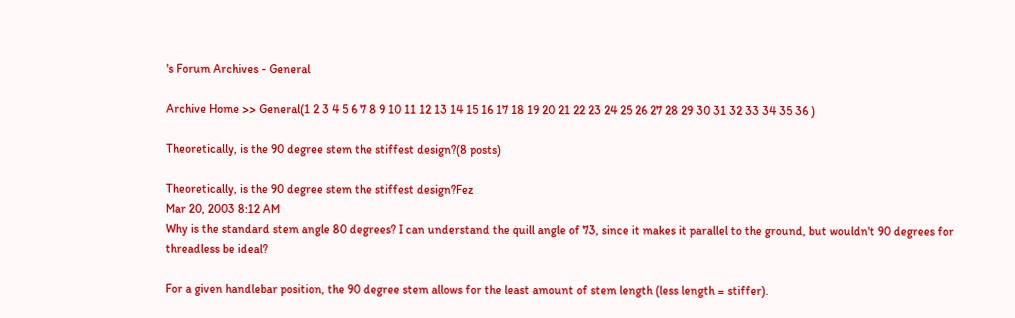's Forum Archives - General

Archive Home >> General(1 2 3 4 5 6 7 8 9 10 11 12 13 14 15 16 17 18 19 20 21 22 23 24 25 26 27 28 29 30 31 32 33 34 35 36 )

Theoretically, is the 90 degree stem the stiffest design?(8 posts)

Theoretically, is the 90 degree stem the stiffest design?Fez
Mar 20, 2003 8:12 AM
Why is the standard stem angle 80 degrees? I can understand the quill angle of 73, since it makes it parallel to the ground, but wouldn't 90 degrees for threadless be ideal?

For a given handlebar position, the 90 degree stem allows for the least amount of stem length (less length = stiffer).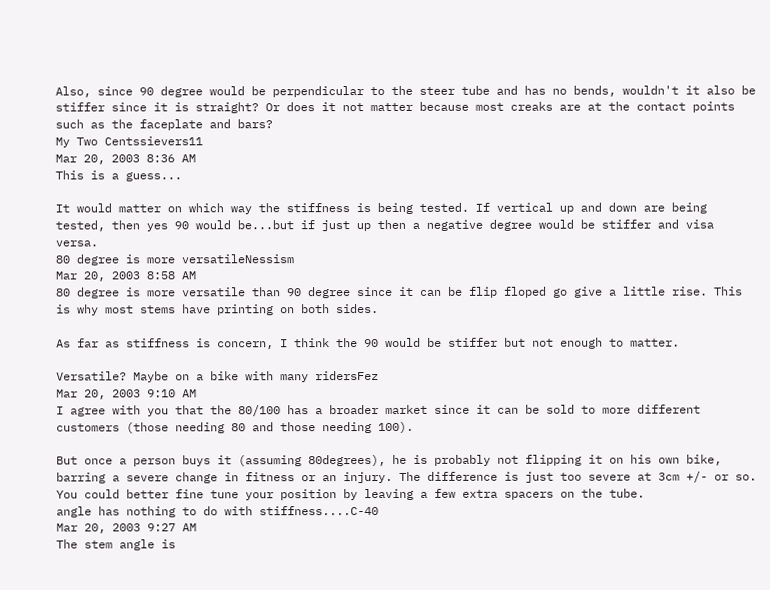Also, since 90 degree would be perpendicular to the steer tube and has no bends, wouldn't it also be stiffer since it is straight? Or does it not matter because most creaks are at the contact points such as the faceplate and bars?
My Two Centssievers11
Mar 20, 2003 8:36 AM
This is a guess...

It would matter on which way the stiffness is being tested. If vertical up and down are being tested, then yes 90 would be...but if just up then a negative degree would be stiffer and visa versa.
80 degree is more versatileNessism
Mar 20, 2003 8:58 AM
80 degree is more versatile than 90 degree since it can be flip floped go give a little rise. This is why most stems have printing on both sides.

As far as stiffness is concern, I think the 90 would be stiffer but not enough to matter.

Versatile? Maybe on a bike with many ridersFez
Mar 20, 2003 9:10 AM
I agree with you that the 80/100 has a broader market since it can be sold to more different customers (those needing 80 and those needing 100).

But once a person buys it (assuming 80degrees), he is probably not flipping it on his own bike, barring a severe change in fitness or an injury. The difference is just too severe at 3cm +/- or so. You could better fine tune your position by leaving a few extra spacers on the tube.
angle has nothing to do with stiffness....C-40
Mar 20, 2003 9:27 AM
The stem angle is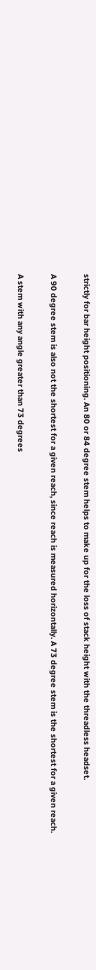strictly for bar height positioning. An 80 or 84 degree stem helps to make up for the loss of stack height with the threadless headset.

A 90 degree stem is also not the shortest for a given reach, since reach is measured horizontally. A 73 degree stem is the shortest for a given reach.

A stem with any angle greater than 73 degrees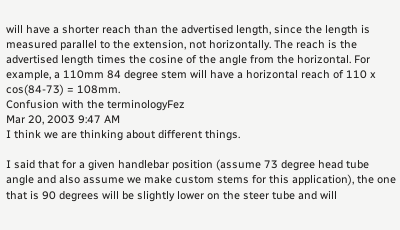will have a shorter reach than the advertised length, since the length is measured parallel to the extension, not horizontally. The reach is the advertised length times the cosine of the angle from the horizontal. For example, a 110mm 84 degree stem will have a horizontal reach of 110 x cos(84-73) = 108mm.
Confusion with the terminologyFez
Mar 20, 2003 9:47 AM
I think we are thinking about different things.

I said that for a given handlebar position (assume 73 degree head tube angle and also assume we make custom stems for this application), the one that is 90 degrees will be slightly lower on the steer tube and will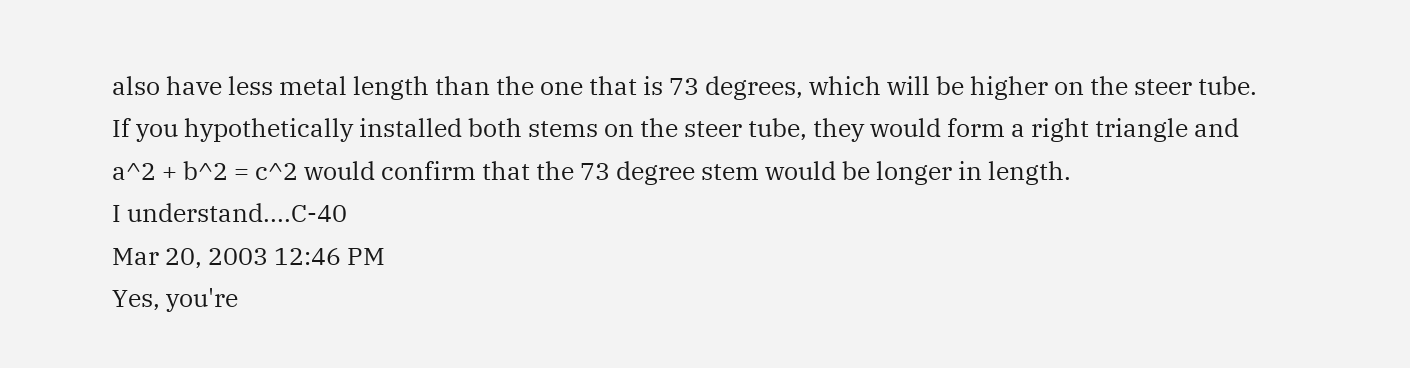also have less metal length than the one that is 73 degrees, which will be higher on the steer tube. If you hypothetically installed both stems on the steer tube, they would form a right triangle and a^2 + b^2 = c^2 would confirm that the 73 degree stem would be longer in length.
I understand....C-40
Mar 20, 2003 12:46 PM
Yes, you're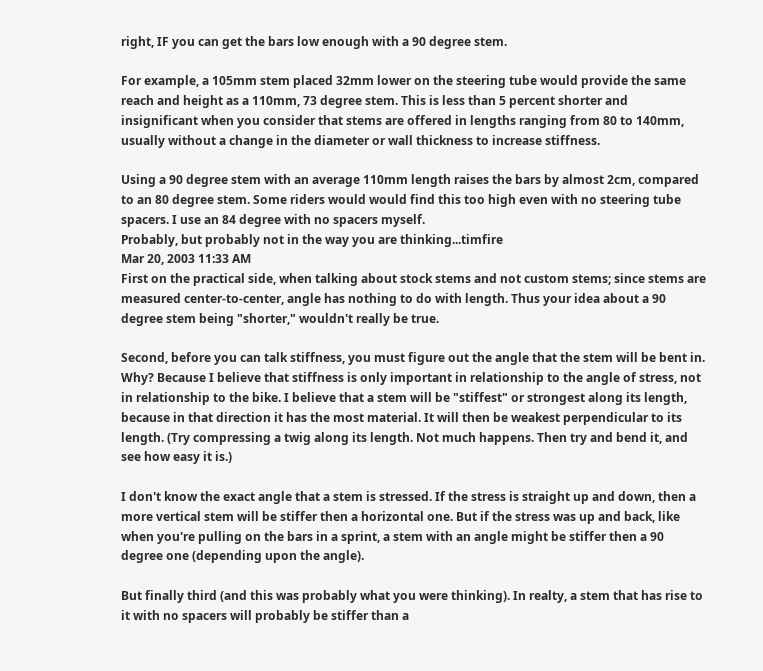right, IF you can get the bars low enough with a 90 degree stem.

For example, a 105mm stem placed 32mm lower on the steering tube would provide the same reach and height as a 110mm, 73 degree stem. This is less than 5 percent shorter and insignificant when you consider that stems are offered in lengths ranging from 80 to 140mm, usually without a change in the diameter or wall thickness to increase stiffness.

Using a 90 degree stem with an average 110mm length raises the bars by almost 2cm, compared to an 80 degree stem. Some riders would would find this too high even with no steering tube spacers. I use an 84 degree with no spacers myself.
Probably, but probably not in the way you are thinking...timfire
Mar 20, 2003 11:33 AM
First on the practical side, when talking about stock stems and not custom stems; since stems are measured center-to-center, angle has nothing to do with length. Thus your idea about a 90 degree stem being "shorter," wouldn't really be true.

Second, before you can talk stiffness, you must figure out the angle that the stem will be bent in. Why? Because I believe that stiffness is only important in relationship to the angle of stress, not in relationship to the bike. I believe that a stem will be "stiffest" or strongest along its length, because in that direction it has the most material. It will then be weakest perpendicular to its length. (Try compressing a twig along its length. Not much happens. Then try and bend it, and see how easy it is.)

I don't know the exact angle that a stem is stressed. If the stress is straight up and down, then a more vertical stem will be stiffer then a horizontal one. But if the stress was up and back, like when you're pulling on the bars in a sprint, a stem with an angle might be stiffer then a 90 degree one (depending upon the angle).

But finally third (and this was probably what you were thinking). In realty, a stem that has rise to it with no spacers will probably be stiffer than a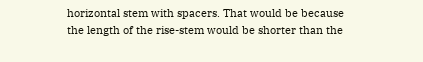horizontal stem with spacers. That would be because the length of the rise-stem would be shorter than the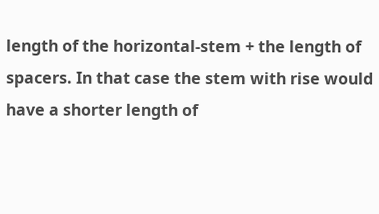length of the horizontal-stem + the length of spacers. In that case the stem with rise would have a shorter length of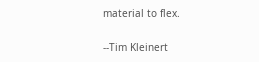material to flex.

--Tim Kleinert